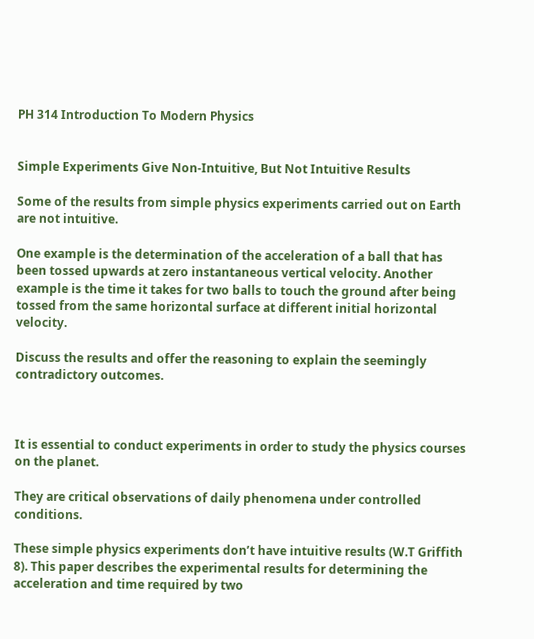PH 314 Introduction To Modern Physics


Simple Experiments Give Non-Intuitive, But Not Intuitive Results

Some of the results from simple physics experiments carried out on Earth are not intuitive.

One example is the determination of the acceleration of a ball that has been tossed upwards at zero instantaneous vertical velocity. Another example is the time it takes for two balls to touch the ground after being tossed from the same horizontal surface at different initial horizontal velocity.

Discuss the results and offer the reasoning to explain the seemingly contradictory outcomes.



It is essential to conduct experiments in order to study the physics courses on the planet.

They are critical observations of daily phenomena under controlled conditions.

These simple physics experiments don’t have intuitive results (W.T Griffith 8). This paper describes the experimental results for determining the acceleration and time required by two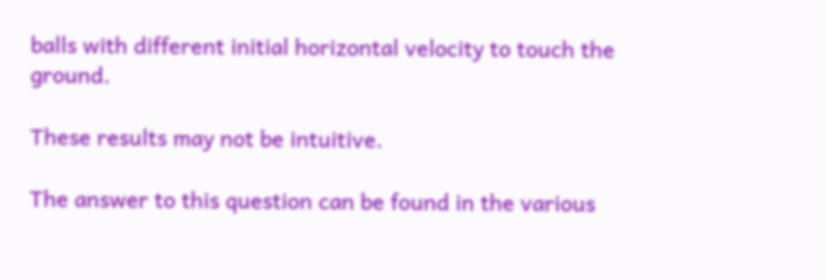balls with different initial horizontal velocity to touch the ground.

These results may not be intuitive.

The answer to this question can be found in the various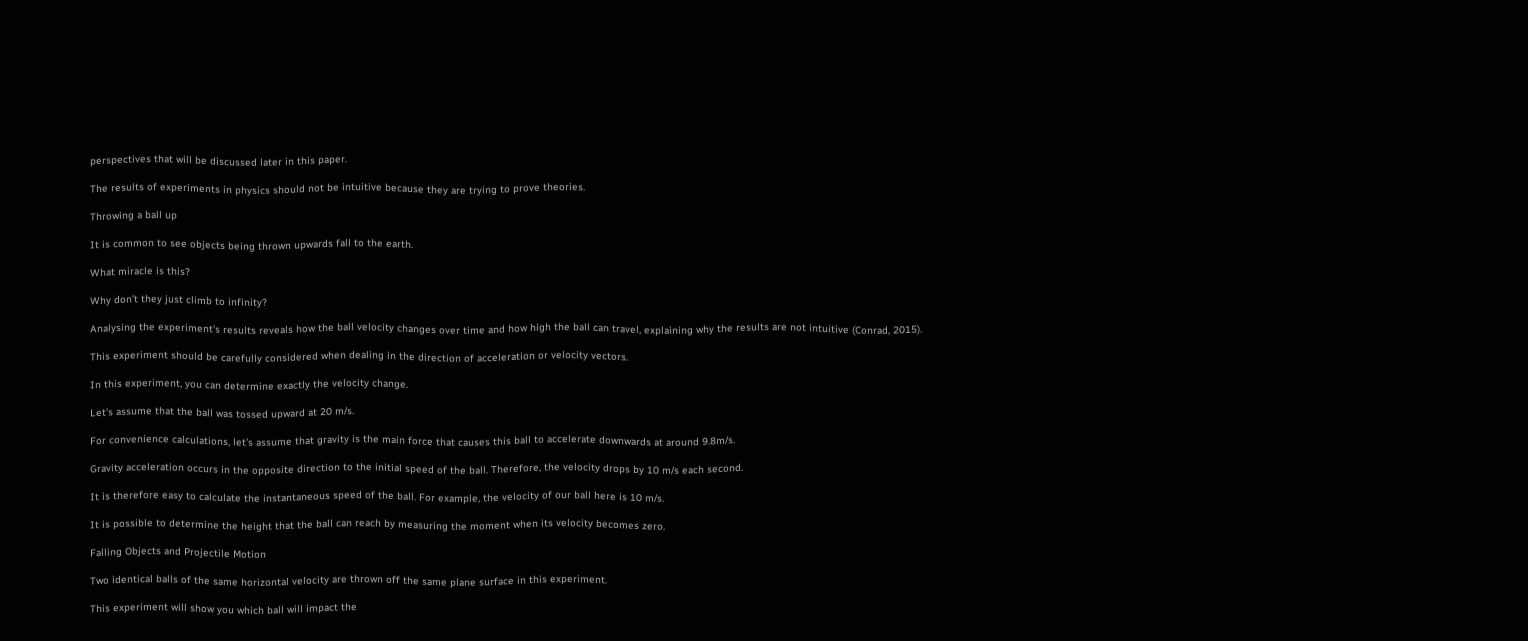perspectives that will be discussed later in this paper.

The results of experiments in physics should not be intuitive because they are trying to prove theories.

Throwing a ball up

It is common to see objects being thrown upwards fall to the earth.

What miracle is this?

Why don’t they just climb to infinity?

Analysing the experiment’s results reveals how the ball velocity changes over time and how high the ball can travel, explaining why the results are not intuitive (Conrad, 2015).

This experiment should be carefully considered when dealing in the direction of acceleration or velocity vectors.

In this experiment, you can determine exactly the velocity change.

Let’s assume that the ball was tossed upward at 20 m/s.

For convenience calculations, let’s assume that gravity is the main force that causes this ball to accelerate downwards at around 9.8m/s.

Gravity acceleration occurs in the opposite direction to the initial speed of the ball. Therefore, the velocity drops by 10 m/s each second.

It is therefore easy to calculate the instantaneous speed of the ball. For example, the velocity of our ball here is 10 m/s.

It is possible to determine the height that the ball can reach by measuring the moment when its velocity becomes zero.

Falling Objects and Projectile Motion

Two identical balls of the same horizontal velocity are thrown off the same plane surface in this experiment.

This experiment will show you which ball will impact the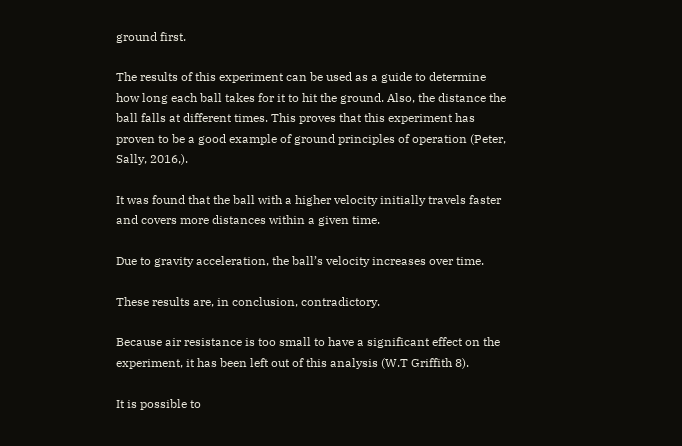ground first.

The results of this experiment can be used as a guide to determine how long each ball takes for it to hit the ground. Also, the distance the ball falls at different times. This proves that this experiment has proven to be a good example of ground principles of operation (Peter, Sally, 2016,).

It was found that the ball with a higher velocity initially travels faster and covers more distances within a given time.

Due to gravity acceleration, the ball’s velocity increases over time.

These results are, in conclusion, contradictory.

Because air resistance is too small to have a significant effect on the experiment, it has been left out of this analysis (W.T Griffith 8).

It is possible to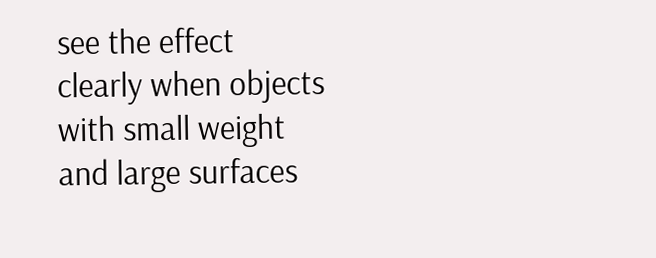see the effect clearly when objects with small weight and large surfaces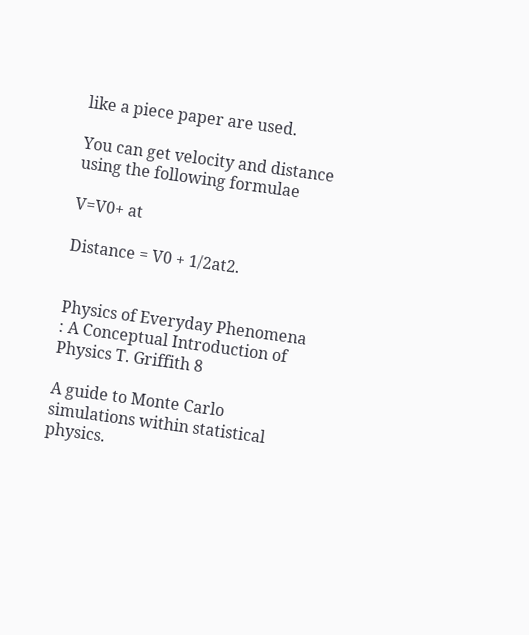like a piece paper are used.

You can get velocity and distance using the following formulae

V=V0+ at

Distance = V0 + 1/2at2.


Physics of Everyday Phenomena : A Conceptual Introduction of Physics T. Griffith 8

A guide to Monte Carlo simulations within statistical physics.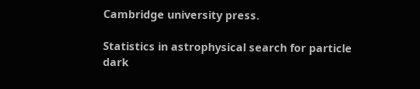Cambridge university press.

Statistics in astrophysical search for particle dark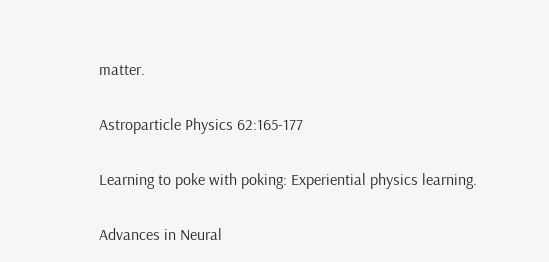matter.

Astroparticle Physics 62:165-177

Learning to poke with poking: Experiential physics learning.

Advances in Neural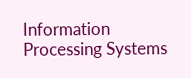Information Processing Systems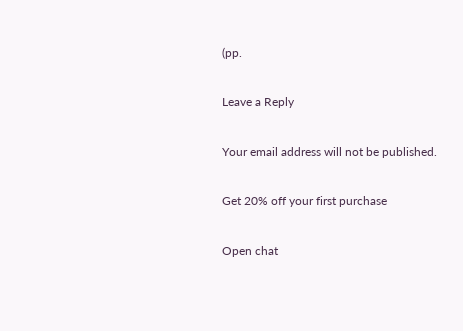(pp.

Leave a Reply

Your email address will not be published.

Get 20% off your first purchase

Open chat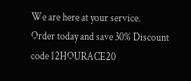We are here at your service.
Order today and save 30% Discount code 12HOURACE20